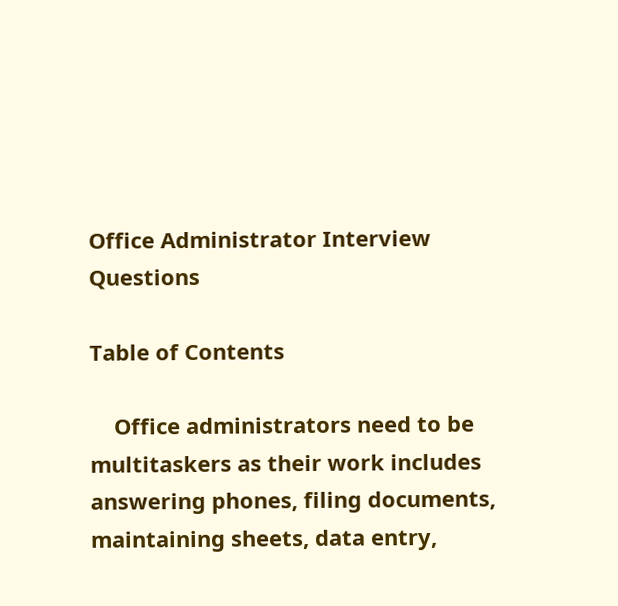Office Administrator Interview Questions

Table of Contents

    Office administrators need to be multitaskers as their work includes answering phones, filing documents, maintaining sheets, data entry,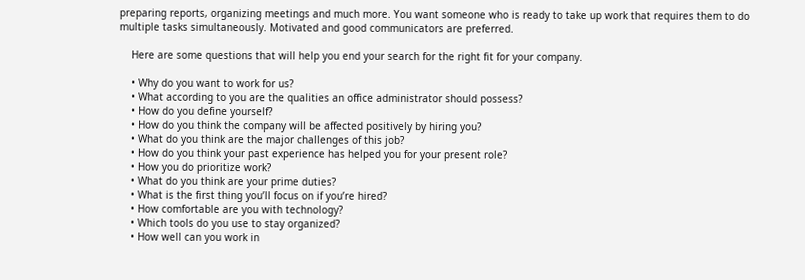preparing reports, organizing meetings and much more. You want someone who is ready to take up work that requires them to do multiple tasks simultaneously. Motivated and good communicators are preferred.

    Here are some questions that will help you end your search for the right fit for your company.

    • Why do you want to work for us?
    • What according to you are the qualities an office administrator should possess?
    • How do you define yourself?
    • How do you think the company will be affected positively by hiring you?
    • What do you think are the major challenges of this job?
    • How do you think your past experience has helped you for your present role?
    • How you do prioritize work?
    • What do you think are your prime duties?
    • What is the first thing you’ll focus on if you’re hired?
    • How comfortable are you with technology?
    • Which tools do you use to stay organized?
    • How well can you work in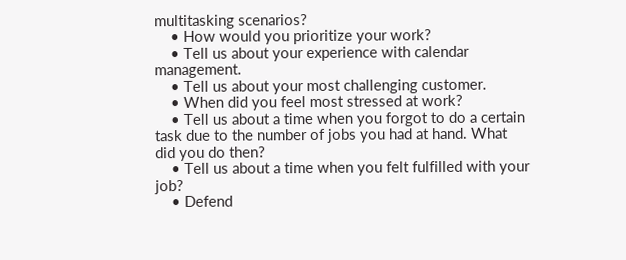multitasking scenarios?
    • How would you prioritize your work?
    • Tell us about your experience with calendar management.
    • Tell us about your most challenging customer.
    • When did you feel most stressed at work?
    • Tell us about a time when you forgot to do a certain task due to the number of jobs you had at hand. What did you do then?
    • Tell us about a time when you felt fulfilled with your job?
    • Defend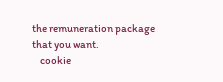the remuneration package that you want.
    cookie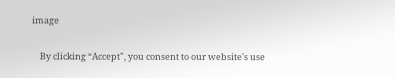image

    By clicking “Accept", you consent to our website's use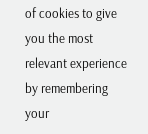of cookies to give you the most relevant experience by remembering your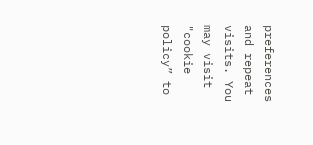preferences and repeat visits. You may visit "cookie policy” to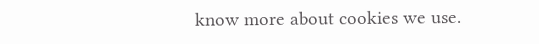know more about cookies we use.